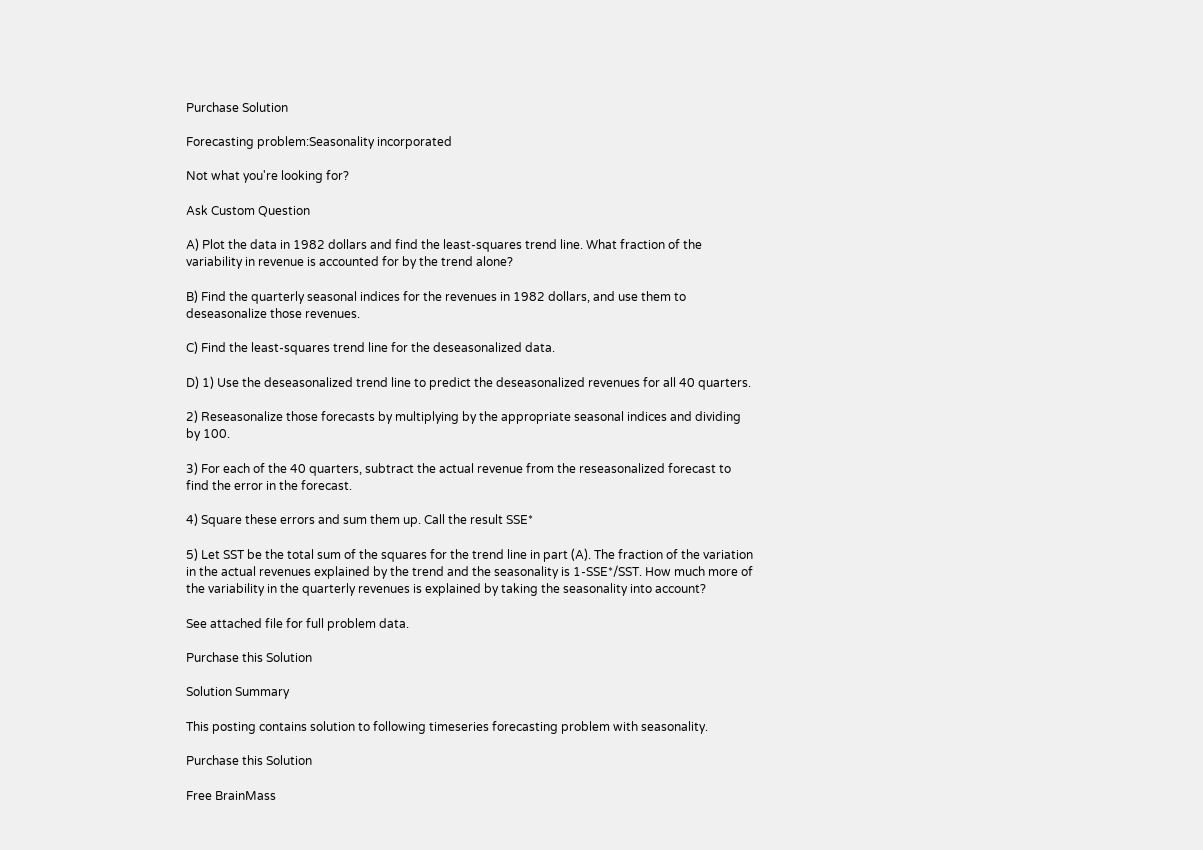Purchase Solution

Forecasting problem:Seasonality incorporated

Not what you're looking for?

Ask Custom Question

A) Plot the data in 1982 dollars and find the least-squares trend line. What fraction of the variability in revenue is accounted for by the trend alone?

B) Find the quarterly seasonal indices for the revenues in 1982 dollars, and use them to deseasonalize those revenues.

C) Find the least-squares trend line for the deseasonalized data.

D) 1) Use the deseasonalized trend line to predict the deseasonalized revenues for all 40 quarters.

2) Reseasonalize those forecasts by multiplying by the appropriate seasonal indices and dividing by 100.

3) For each of the 40 quarters, subtract the actual revenue from the reseasonalized forecast to find the error in the forecast.

4) Square these errors and sum them up. Call the result SSE*

5) Let SST be the total sum of the squares for the trend line in part (A). The fraction of the variation in the actual revenues explained by the trend and the seasonality is 1-SSE*/SST. How much more of the variability in the quarterly revenues is explained by taking the seasonality into account?

See attached file for full problem data.

Purchase this Solution

Solution Summary

This posting contains solution to following timeseries forecasting problem with seasonality.

Purchase this Solution

Free BrainMass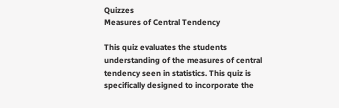Quizzes
Measures of Central Tendency

This quiz evaluates the students understanding of the measures of central tendency seen in statistics. This quiz is specifically designed to incorporate the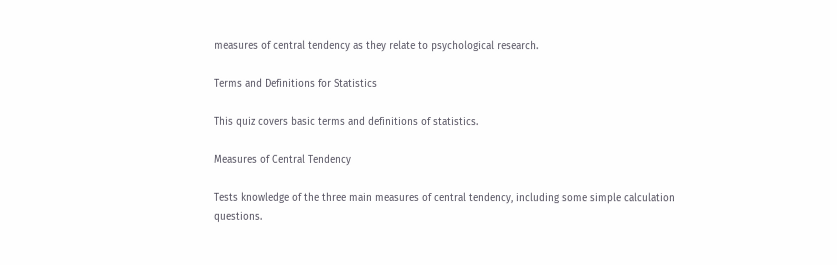measures of central tendency as they relate to psychological research.

Terms and Definitions for Statistics

This quiz covers basic terms and definitions of statistics.

Measures of Central Tendency

Tests knowledge of the three main measures of central tendency, including some simple calculation questions.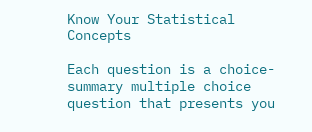Know Your Statistical Concepts

Each question is a choice-summary multiple choice question that presents you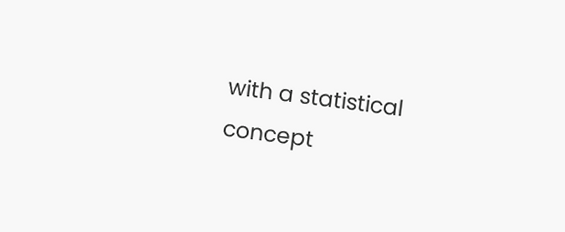with a statistical concept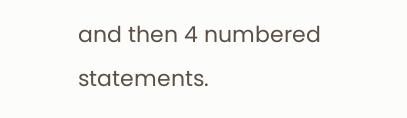and then 4 numbered statements.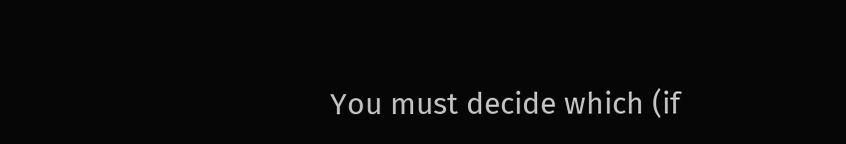You must decide which (if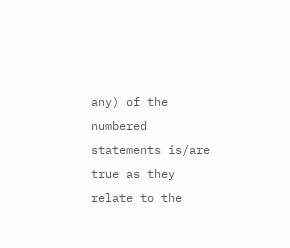any) of the numbered statements is/are true as they relate to the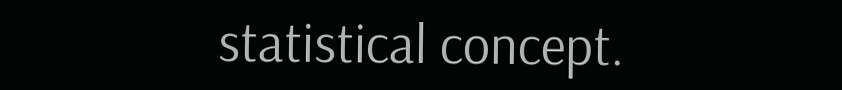statistical concept.